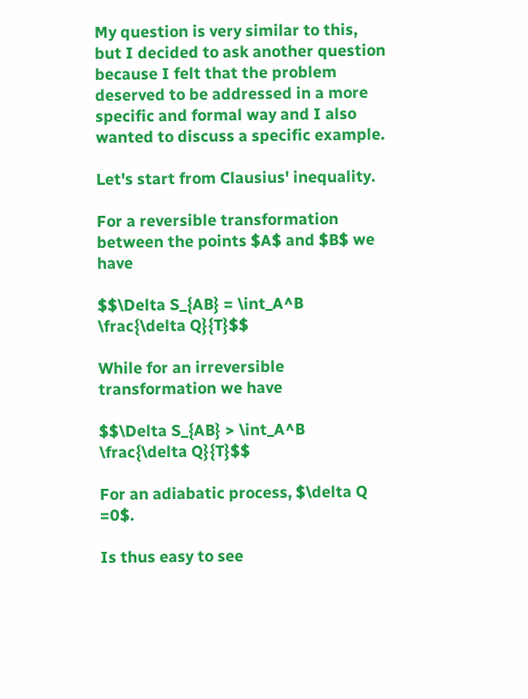My question is very similar to this, but I decided to ask another question because I felt that the problem deserved to be addressed in a more specific and formal way and I also wanted to discuss a specific example.

Let's start from Clausius' inequality.

For a reversible transformation between the points $A$ and $B$ we have

$$\Delta S_{AB} = \int_A^B \frac{\delta Q}{T}$$

While for an irreversible transformation we have

$$\Delta S_{AB} > \int_A^B \frac{\delta Q}{T}$$

For an adiabatic process, $\delta Q =0$.

Is thus easy to see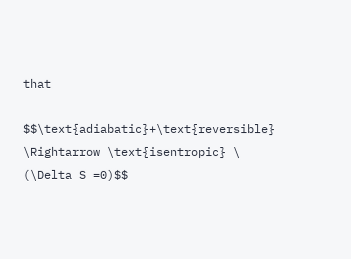that

$$\text{adiabatic}+\text{reversible} \Rightarrow \text{isentropic} \ (\Delta S =0)$$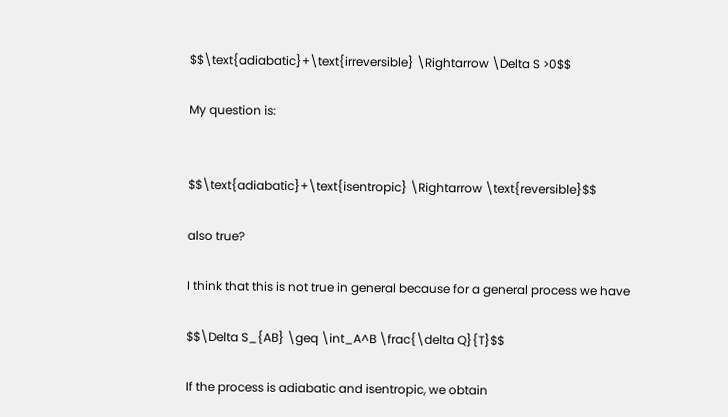$$\text{adiabatic}+\text{irreversible} \Rightarrow \Delta S >0$$

My question is:


$$\text{adiabatic}+\text{isentropic} \Rightarrow \text{reversible}$$

also true?

I think that this is not true in general because for a general process we have

$$\Delta S_{AB} \geq \int_A^B \frac{\delta Q}{T}$$

If the process is adiabatic and isentropic, we obtain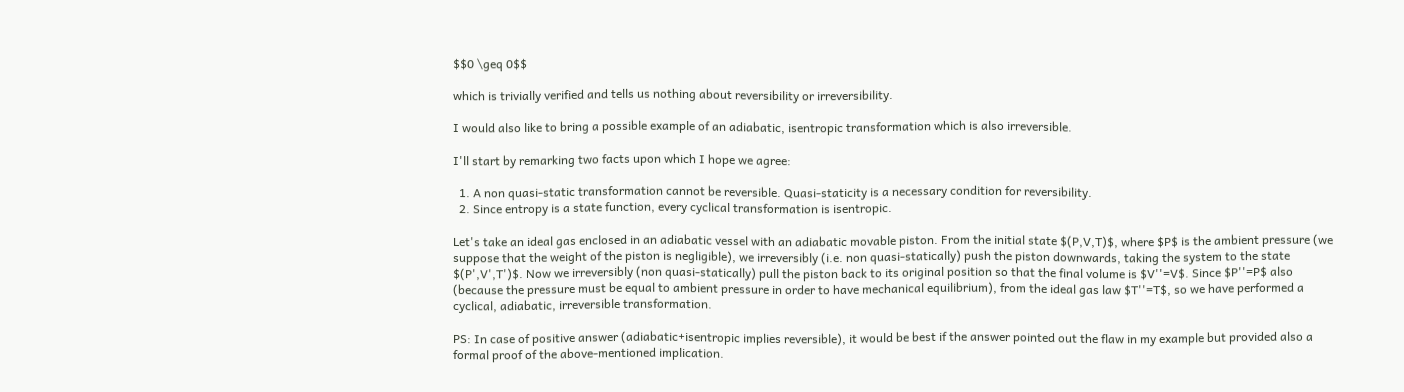$$0 \geq 0$$

which is trivially verified and tells us nothing about reversibility or irreversibility.

I would also like to bring a possible example of an adiabatic, isentropic transformation which is also irreversible.

I'll start by remarking two facts upon which I hope we agree:

  1. A non quasi-static transformation cannot be reversible. Quasi-staticity is a necessary condition for reversibility.
  2. Since entropy is a state function, every cyclical transformation is isentropic.

Let's take an ideal gas enclosed in an adiabatic vessel with an adiabatic movable piston. From the initial state $(P,V,T)$, where $P$ is the ambient pressure (we suppose that the weight of the piston is negligible), we irreversibly (i.e. non quasi-statically) push the piston downwards, taking the system to the state $(P',V',T')$. Now we irreversibly (non quasi-statically) pull the piston back to its original position so that the final volume is $V''=V$. Since $P''=P$ also (because the pressure must be equal to ambient pressure in order to have mechanical equilibrium), from the ideal gas law $T''=T$, so we have performed a cyclical, adiabatic, irreversible transformation.

PS: In case of positive answer (adiabatic+isentropic implies reversible), it would be best if the answer pointed out the flaw in my example but provided also a formal proof of the above-mentioned implication.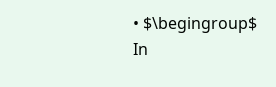• $\begingroup$ In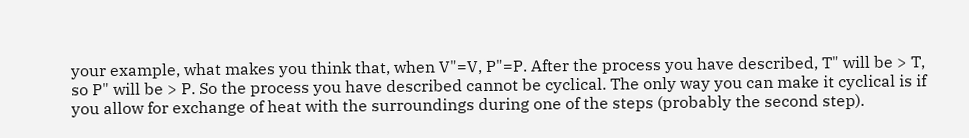your example, what makes you think that, when V"=V, P"=P. After the process you have described, T" will be > T, so P" will be > P. So the process you have described cannot be cyclical. The only way you can make it cyclical is if you allow for exchange of heat with the surroundings during one of the steps (probably the second step).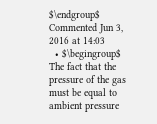$\endgroup$ Commented Jun 3, 2016 at 14:03
  • $\begingroup$ The fact that the pressure of the gas must be equal to ambient pressure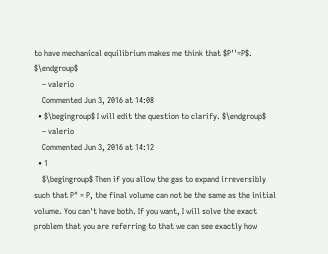to have mechanical equilibrium makes me think that $P''=P$. $\endgroup$
    – valerio
    Commented Jun 3, 2016 at 14:08
  • $\begingroup$ I will edit the question to clarify. $\endgroup$
    – valerio
    Commented Jun 3, 2016 at 14:12
  • 1
    $\begingroup$ Then if you allow the gas to expand irreversibly such that P" = P, the final volume can not be the same as the initial volume. You can't have both. If you want, I will solve the exact problem that you are referring to that we can see exactly how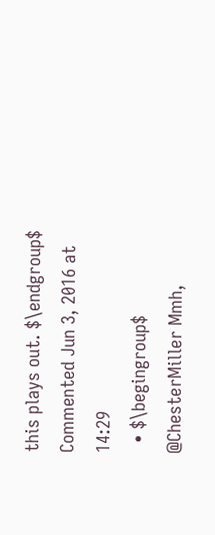this plays out. $\endgroup$ Commented Jun 3, 2016 at 14:29
  • $\begingroup$ @ChesterMiller Mmh,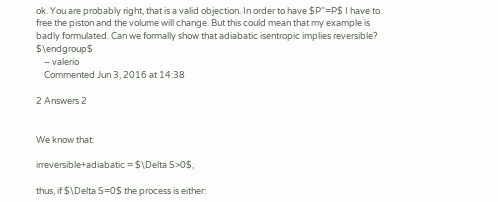ok. You are probably right, that is a valid objection. In order to have $P''=P$ I have to free the piston and the volume will change. But this could mean that my example is badly formulated. Can we formally show that adiabatic isentropic implies reversible? $\endgroup$
    – valerio
    Commented Jun 3, 2016 at 14:38

2 Answers 2


We know that:

irreversible+adiabatic = $\Delta S>0$,

thus, if $\Delta S=0$ the process is either: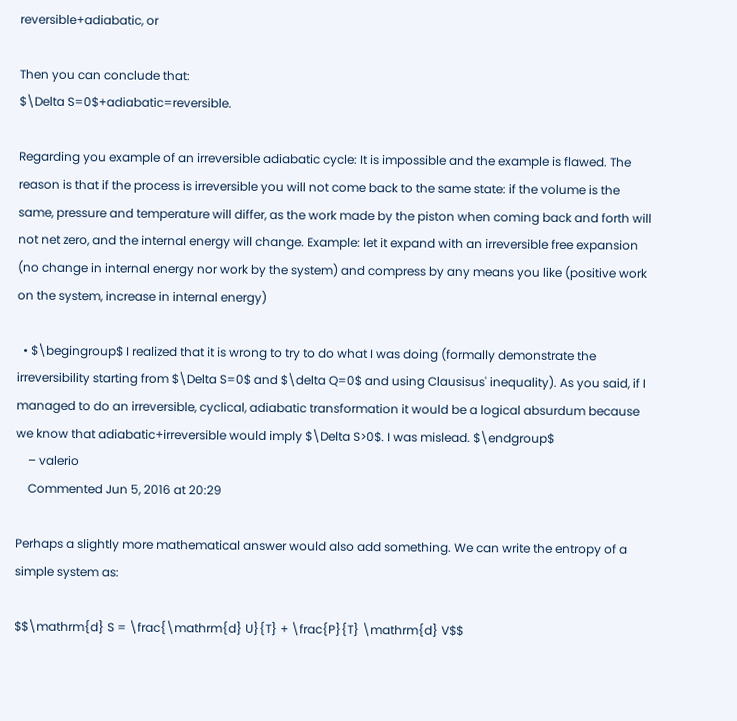reversible+adiabatic, or

Then you can conclude that:
$\Delta S=0$+adiabatic=reversible.

Regarding you example of an irreversible adiabatic cycle: It is impossible and the example is flawed. The reason is that if the process is irreversible you will not come back to the same state: if the volume is the same, pressure and temperature will differ, as the work made by the piston when coming back and forth will not net zero, and the internal energy will change. Example: let it expand with an irreversible free expansion (no change in internal energy nor work by the system) and compress by any means you like (positive work on the system, increase in internal energy)

  • $\begingroup$ I realized that it is wrong to try to do what I was doing (formally demonstrate the irreversibility starting from $\Delta S=0$ and $\delta Q=0$ and using Clausisus' inequality). As you said, if I managed to do an irreversible, cyclical, adiabatic transformation it would be a logical absurdum because we know that adiabatic+irreversible would imply $\Delta S>0$. I was mislead. $\endgroup$
    – valerio
    Commented Jun 5, 2016 at 20:29

Perhaps a slightly more mathematical answer would also add something. We can write the entropy of a simple system as:

$$\mathrm{d} S = \frac{\mathrm{d} U}{T} + \frac{P}{T} \mathrm{d} V$$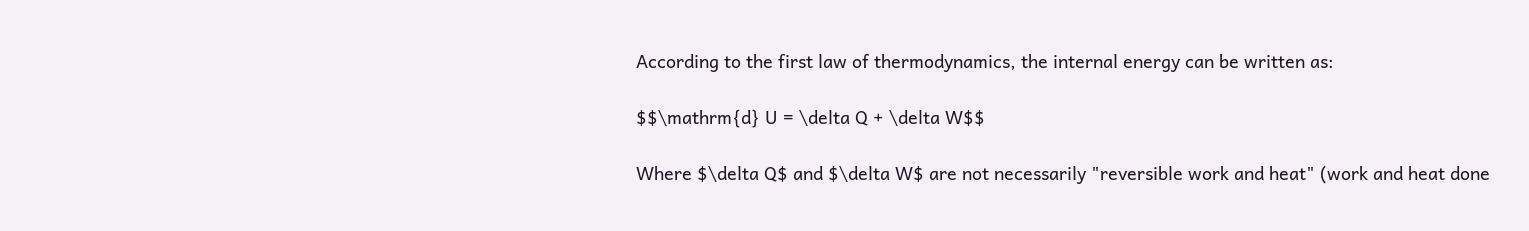According to the first law of thermodynamics, the internal energy can be written as:

$$\mathrm{d} U = \delta Q + \delta W$$

Where $\delta Q$ and $\delta W$ are not necessarily "reversible work and heat" (work and heat done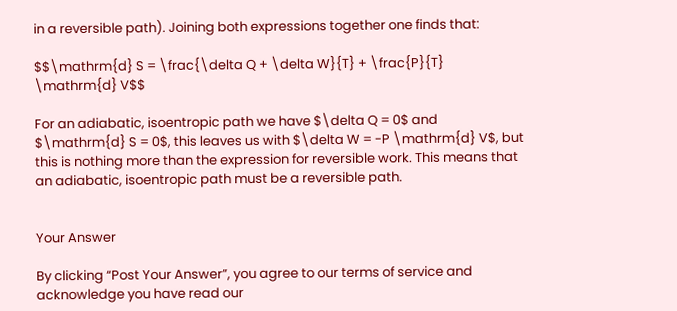in a reversible path). Joining both expressions together one finds that:

$$\mathrm{d} S = \frac{\delta Q + \delta W}{T} + \frac{P}{T} \mathrm{d} V$$

For an adiabatic, isoentropic path we have $\delta Q = 0$ and $\mathrm{d} S = 0$, this leaves us with $\delta W = -P \mathrm{d} V$, but this is nothing more than the expression for reversible work. This means that an adiabatic, isoentropic path must be a reversible path.


Your Answer

By clicking “Post Your Answer”, you agree to our terms of service and acknowledge you have read our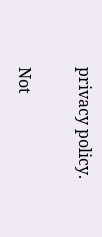privacy policy.

Not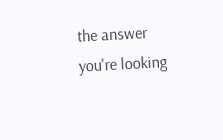the answer you're looking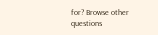for? Browse other questions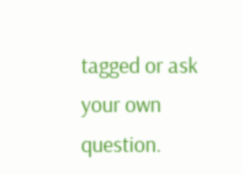tagged or ask your own question.